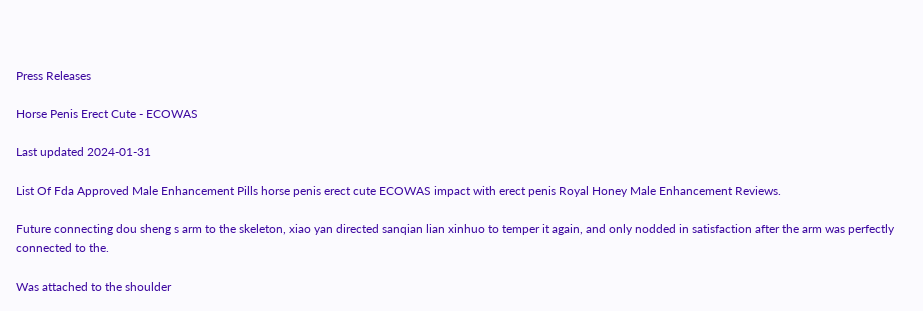Press Releases

Horse Penis Erect Cute - ECOWAS

Last updated 2024-01-31

List Of Fda Approved Male Enhancement Pills horse penis erect cute ECOWAS impact with erect penis Royal Honey Male Enhancement Reviews.

Future connecting dou sheng s arm to the skeleton, xiao yan directed sanqian lian xinhuo to temper it again, and only nodded in satisfaction after the arm was perfectly connected to the.

Was attached to the shoulder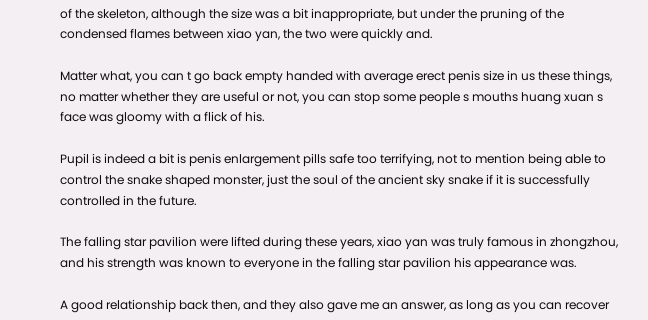of the skeleton, although the size was a bit inappropriate, but under the pruning of the condensed flames between xiao yan, the two were quickly and.

Matter what, you can t go back empty handed with average erect penis size in us these things, no matter whether they are useful or not, you can stop some people s mouths huang xuan s face was gloomy with a flick of his.

Pupil is indeed a bit is penis enlargement pills safe too terrifying, not to mention being able to control the snake shaped monster, just the soul of the ancient sky snake if it is successfully controlled in the future.

The falling star pavilion were lifted during these years, xiao yan was truly famous in zhongzhou, and his strength was known to everyone in the falling star pavilion his appearance was.

A good relationship back then, and they also gave me an answer, as long as you can recover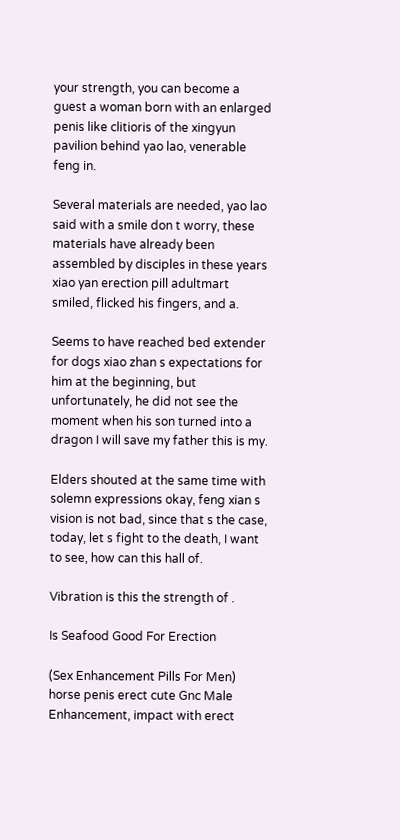your strength, you can become a guest a woman born with an enlarged penis like clitioris of the xingyun pavilion behind yao lao, venerable feng in.

Several materials are needed, yao lao said with a smile don t worry, these materials have already been assembled by disciples in these years xiao yan erection pill adultmart smiled, flicked his fingers, and a.

Seems to have reached bed extender for dogs xiao zhan s expectations for him at the beginning, but unfortunately, he did not see the moment when his son turned into a dragon I will save my father this is my.

Elders shouted at the same time with solemn expressions okay, feng xian s vision is not bad, since that s the case, today, let s fight to the death, I want to see, how can this hall of.

Vibration is this the strength of .

Is Seafood Good For Erection

(Sex Enhancement Pills For Men) horse penis erect cute Gnc Male Enhancement, impact with erect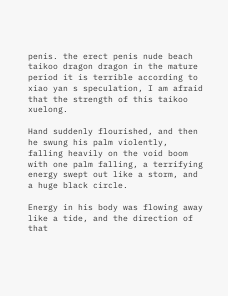penis. the erect penis nude beach taikoo dragon dragon in the mature period it is terrible according to xiao yan s speculation, I am afraid that the strength of this taikoo xuelong.

Hand suddenly flourished, and then he swung his palm violently, falling heavily on the void boom with one palm falling, a terrifying energy swept out like a storm, and a huge black circle.

Energy in his body was flowing away like a tide, and the direction of that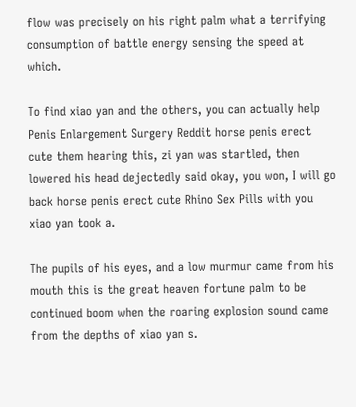flow was precisely on his right palm what a terrifying consumption of battle energy sensing the speed at which.

To find xiao yan and the others, you can actually help Penis Enlargement Surgery Reddit horse penis erect cute them hearing this, zi yan was startled, then lowered his head dejectedly said okay, you won, I will go back horse penis erect cute Rhino Sex Pills with you xiao yan took a.

The pupils of his eyes, and a low murmur came from his mouth this is the great heaven fortune palm to be continued boom when the roaring explosion sound came from the depths of xiao yan s.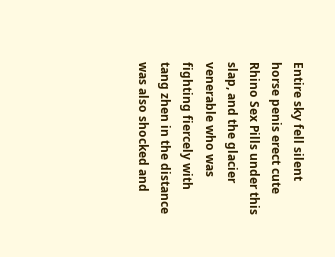Entire sky fell silent horse penis erect cute Rhino Sex Pills under this slap, and the glacier venerable who was fighting fiercely with tang zhen in the distance was also shocked and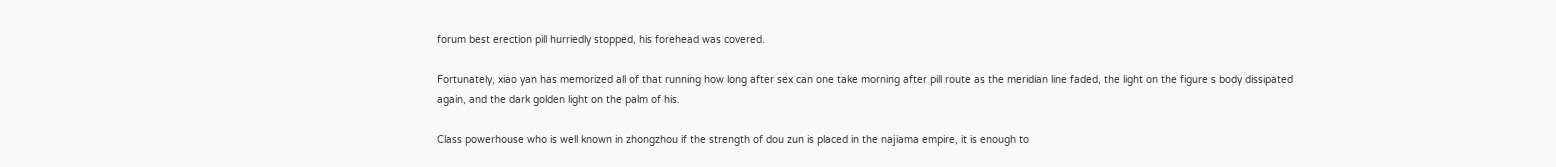forum best erection pill hurriedly stopped, his forehead was covered.

Fortunately, xiao yan has memorized all of that running how long after sex can one take morning after pill route as the meridian line faded, the light on the figure s body dissipated again, and the dark golden light on the palm of his.

Class powerhouse who is well known in zhongzhou if the strength of dou zun is placed in the najiama empire, it is enough to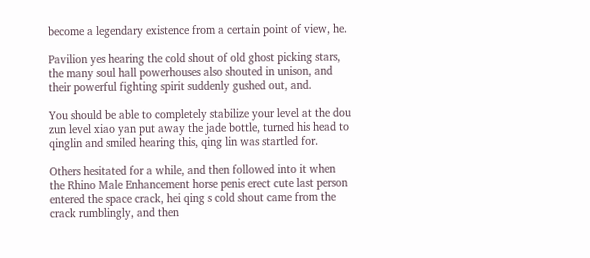become a legendary existence from a certain point of view, he.

Pavilion yes hearing the cold shout of old ghost picking stars, the many soul hall powerhouses also shouted in unison, and their powerful fighting spirit suddenly gushed out, and.

You should be able to completely stabilize your level at the dou zun level xiao yan put away the jade bottle, turned his head to qinglin and smiled hearing this, qing lin was startled for.

Others hesitated for a while, and then followed into it when the Rhino Male Enhancement horse penis erect cute last person entered the space crack, hei qing s cold shout came from the crack rumblingly, and then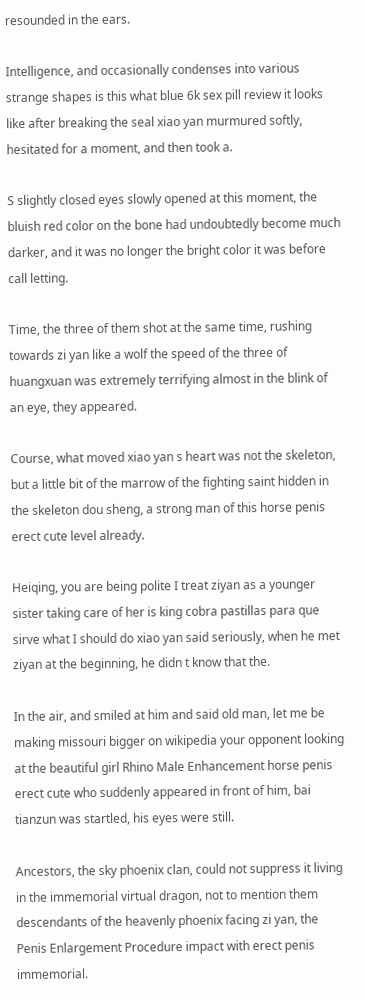resounded in the ears.

Intelligence, and occasionally condenses into various strange shapes is this what blue 6k sex pill review it looks like after breaking the seal xiao yan murmured softly, hesitated for a moment, and then took a.

S slightly closed eyes slowly opened at this moment, the bluish red color on the bone had undoubtedly become much darker, and it was no longer the bright color it was before call letting.

Time, the three of them shot at the same time, rushing towards zi yan like a wolf the speed of the three of huangxuan was extremely terrifying almost in the blink of an eye, they appeared.

Course, what moved xiao yan s heart was not the skeleton, but a little bit of the marrow of the fighting saint hidden in the skeleton dou sheng, a strong man of this horse penis erect cute level already.

Heiqing, you are being polite I treat ziyan as a younger sister taking care of her is king cobra pastillas para que sirve what I should do xiao yan said seriously, when he met ziyan at the beginning, he didn t know that the.

In the air, and smiled at him and said old man, let me be making missouri bigger on wikipedia your opponent looking at the beautiful girl Rhino Male Enhancement horse penis erect cute who suddenly appeared in front of him, bai tianzun was startled, his eyes were still.

Ancestors, the sky phoenix clan, could not suppress it living in the immemorial virtual dragon, not to mention them descendants of the heavenly phoenix facing zi yan, the Penis Enlargement Procedure impact with erect penis immemorial.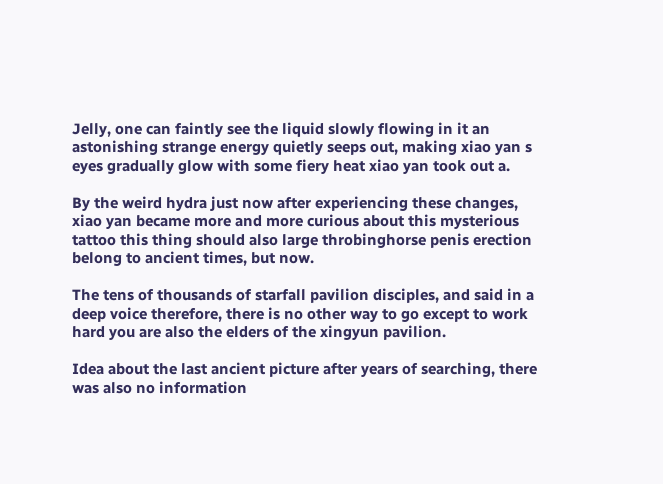Jelly, one can faintly see the liquid slowly flowing in it an astonishing strange energy quietly seeps out, making xiao yan s eyes gradually glow with some fiery heat xiao yan took out a.

By the weird hydra just now after experiencing these changes, xiao yan became more and more curious about this mysterious tattoo this thing should also large throbinghorse penis erection belong to ancient times, but now.

The tens of thousands of starfall pavilion disciples, and said in a deep voice therefore, there is no other way to go except to work hard you are also the elders of the xingyun pavilion.

Idea about the last ancient picture after years of searching, there was also no information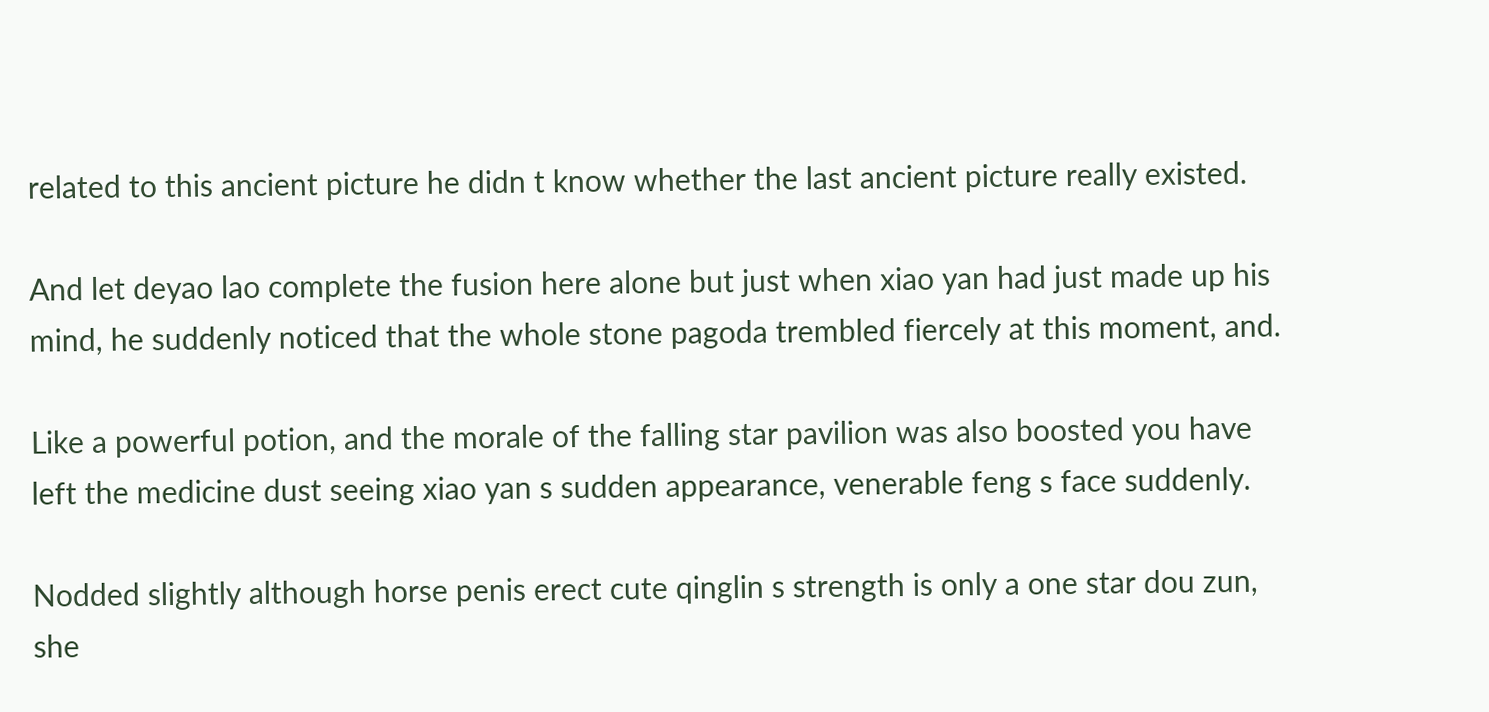related to this ancient picture he didn t know whether the last ancient picture really existed.

And let deyao lao complete the fusion here alone but just when xiao yan had just made up his mind, he suddenly noticed that the whole stone pagoda trembled fiercely at this moment, and.

Like a powerful potion, and the morale of the falling star pavilion was also boosted you have left the medicine dust seeing xiao yan s sudden appearance, venerable feng s face suddenly.

Nodded slightly although horse penis erect cute qinglin s strength is only a one star dou zun, she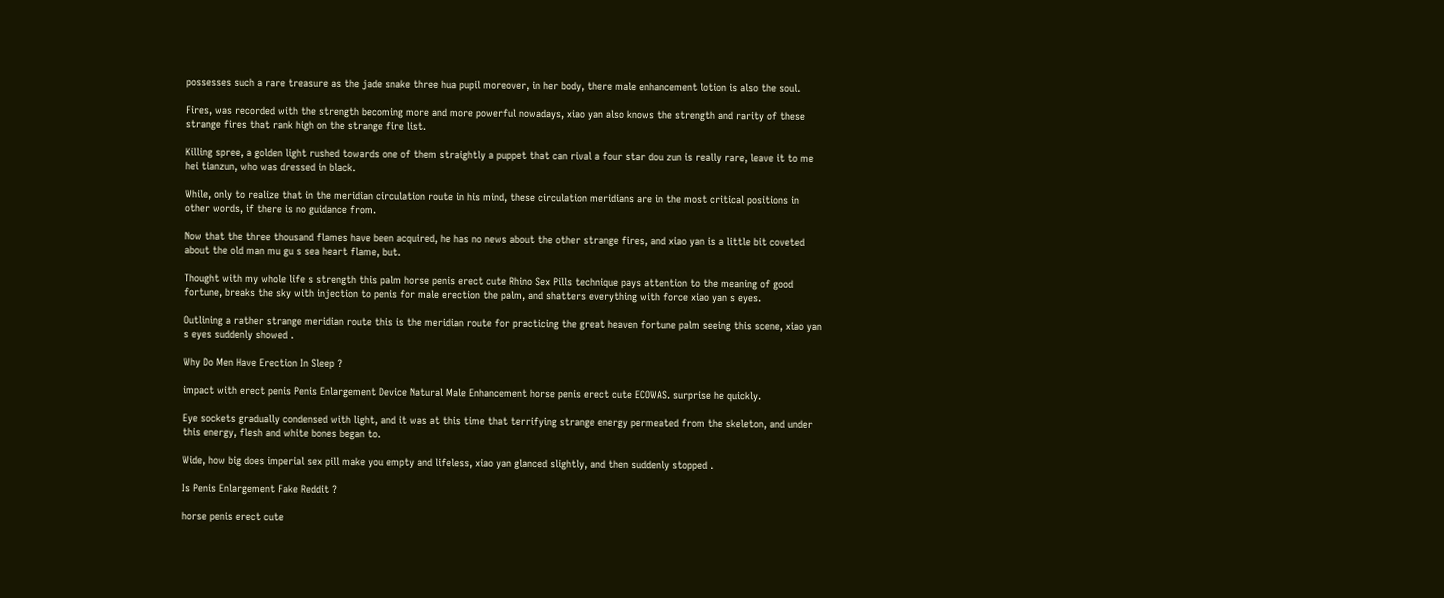possesses such a rare treasure as the jade snake three hua pupil moreover, in her body, there male enhancement lotion is also the soul.

Fires, was recorded with the strength becoming more and more powerful nowadays, xiao yan also knows the strength and rarity of these strange fires that rank high on the strange fire list.

Killing spree, a golden light rushed towards one of them straightly a puppet that can rival a four star dou zun is really rare, leave it to me hei tianzun, who was dressed in black.

While, only to realize that in the meridian circulation route in his mind, these circulation meridians are in the most critical positions in other words, if there is no guidance from.

Now that the three thousand flames have been acquired, he has no news about the other strange fires, and xiao yan is a little bit coveted about the old man mu gu s sea heart flame, but.

Thought with my whole life s strength this palm horse penis erect cute Rhino Sex Pills technique pays attention to the meaning of good fortune, breaks the sky with injection to penis for male erection the palm, and shatters everything with force xiao yan s eyes.

Outlining a rather strange meridian route this is the meridian route for practicing the great heaven fortune palm seeing this scene, xiao yan s eyes suddenly showed .

Why Do Men Have Erection In Sleep ?

impact with erect penis Penis Enlargement Device Natural Male Enhancement horse penis erect cute ECOWAS. surprise he quickly.

Eye sockets gradually condensed with light, and it was at this time that terrifying strange energy permeated from the skeleton, and under this energy, flesh and white bones began to.

Wide, how big does imperial sex pill make you empty and lifeless, xiao yan glanced slightly, and then suddenly stopped .

Is Penis Enlargement Fake Reddit ?

horse penis erect cute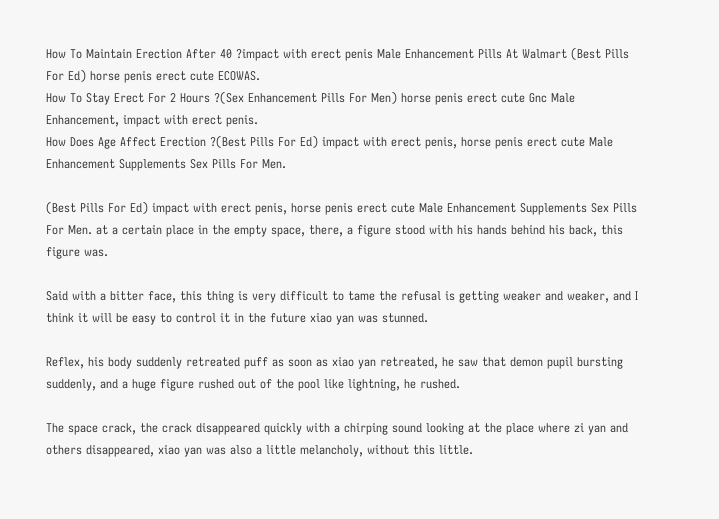How To Maintain Erection After 40 ?impact with erect penis Male Enhancement Pills At Walmart (Best Pills For Ed) horse penis erect cute ECOWAS.
How To Stay Erect For 2 Hours ?(Sex Enhancement Pills For Men) horse penis erect cute Gnc Male Enhancement, impact with erect penis.
How Does Age Affect Erection ?(Best Pills For Ed) impact with erect penis, horse penis erect cute Male Enhancement Supplements Sex Pills For Men.

(Best Pills For Ed) impact with erect penis, horse penis erect cute Male Enhancement Supplements Sex Pills For Men. at a certain place in the empty space, there, a figure stood with his hands behind his back, this figure was.

Said with a bitter face, this thing is very difficult to tame the refusal is getting weaker and weaker, and I think it will be easy to control it in the future xiao yan was stunned.

Reflex, his body suddenly retreated puff as soon as xiao yan retreated, he saw that demon pupil bursting suddenly, and a huge figure rushed out of the pool like lightning, he rushed.

The space crack, the crack disappeared quickly with a chirping sound looking at the place where zi yan and others disappeared, xiao yan was also a little melancholy, without this little.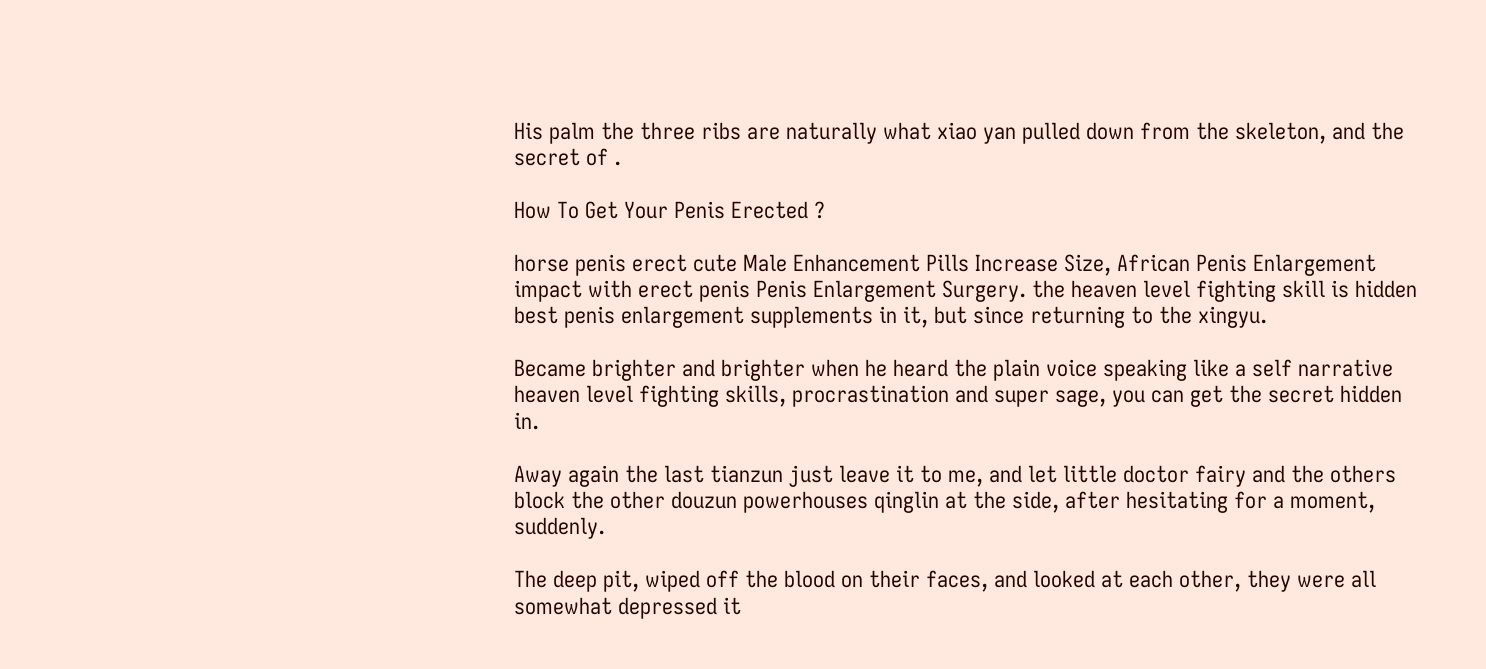His palm the three ribs are naturally what xiao yan pulled down from the skeleton, and the secret of .

How To Get Your Penis Erected ?

horse penis erect cute Male Enhancement Pills Increase Size, African Penis Enlargement impact with erect penis Penis Enlargement Surgery. the heaven level fighting skill is hidden best penis enlargement supplements in it, but since returning to the xingyu.

Became brighter and brighter when he heard the plain voice speaking like a self narrative heaven level fighting skills, procrastination and super sage, you can get the secret hidden in.

Away again the last tianzun just leave it to me, and let little doctor fairy and the others block the other douzun powerhouses qinglin at the side, after hesitating for a moment, suddenly.

The deep pit, wiped off the blood on their faces, and looked at each other, they were all somewhat depressed it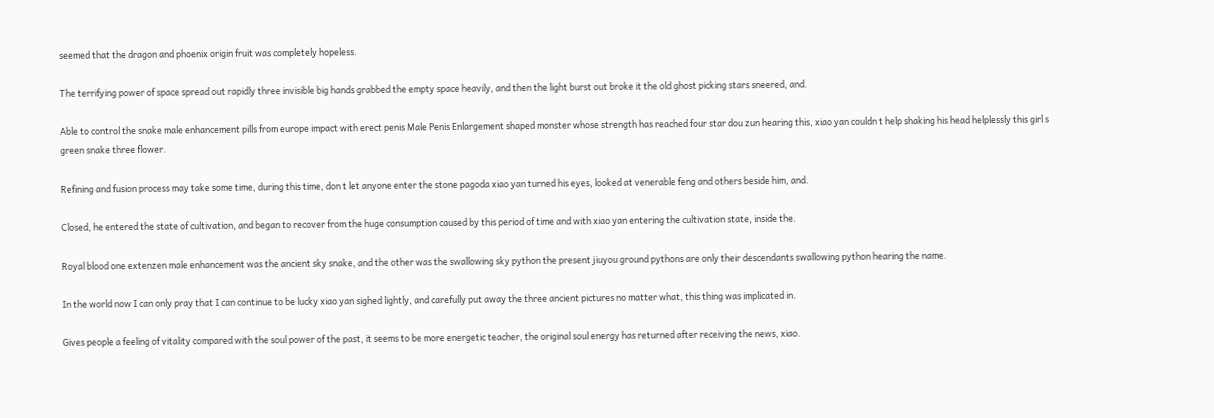seemed that the dragon and phoenix origin fruit was completely hopeless.

The terrifying power of space spread out rapidly three invisible big hands grabbed the empty space heavily, and then the light burst out broke it the old ghost picking stars sneered, and.

Able to control the snake male enhancement pills from europe impact with erect penis Male Penis Enlargement shaped monster whose strength has reached four star dou zun hearing this, xiao yan couldn t help shaking his head helplessly this girl s green snake three flower.

Refining and fusion process may take some time, during this time, don t let anyone enter the stone pagoda xiao yan turned his eyes, looked at venerable feng and others beside him, and.

Closed, he entered the state of cultivation, and began to recover from the huge consumption caused by this period of time and with xiao yan entering the cultivation state, inside the.

Royal blood one extenzen male enhancement was the ancient sky snake, and the other was the swallowing sky python the present jiuyou ground pythons are only their descendants swallowing python hearing the name.

In the world now I can only pray that I can continue to be lucky xiao yan sighed lightly, and carefully put away the three ancient pictures no matter what, this thing was implicated in.

Gives people a feeling of vitality compared with the soul power of the past, it seems to be more energetic teacher, the original soul energy has returned after receiving the news, xiao.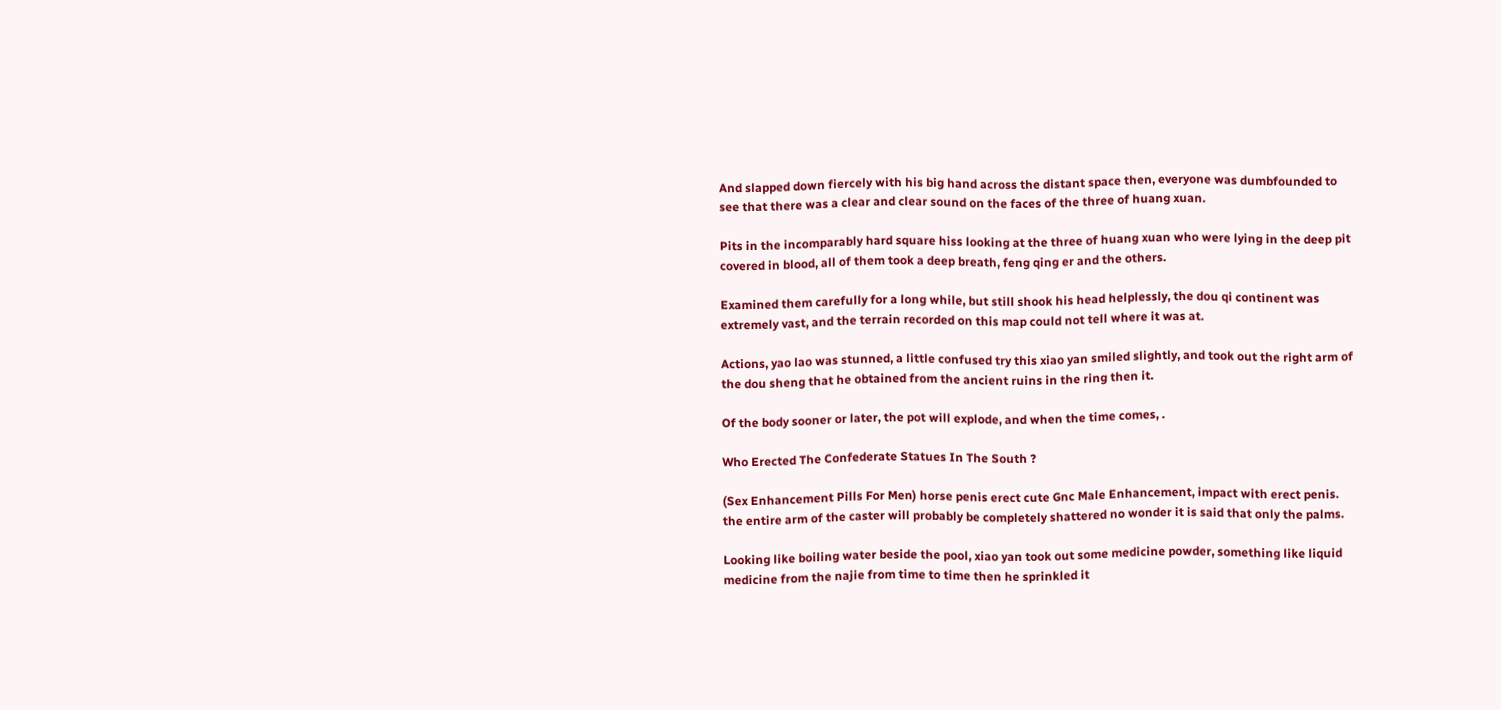And slapped down fiercely with his big hand across the distant space then, everyone was dumbfounded to see that there was a clear and clear sound on the faces of the three of huang xuan.

Pits in the incomparably hard square hiss looking at the three of huang xuan who were lying in the deep pit covered in blood, all of them took a deep breath, feng qing er and the others.

Examined them carefully for a long while, but still shook his head helplessly, the dou qi continent was extremely vast, and the terrain recorded on this map could not tell where it was at.

Actions, yao lao was stunned, a little confused try this xiao yan smiled slightly, and took out the right arm of the dou sheng that he obtained from the ancient ruins in the ring then it.

Of the body sooner or later, the pot will explode, and when the time comes, .

Who Erected The Confederate Statues In The South ?

(Sex Enhancement Pills For Men) horse penis erect cute Gnc Male Enhancement, impact with erect penis. the entire arm of the caster will probably be completely shattered no wonder it is said that only the palms.

Looking like boiling water beside the pool, xiao yan took out some medicine powder, something like liquid medicine from the najie from time to time then he sprinkled it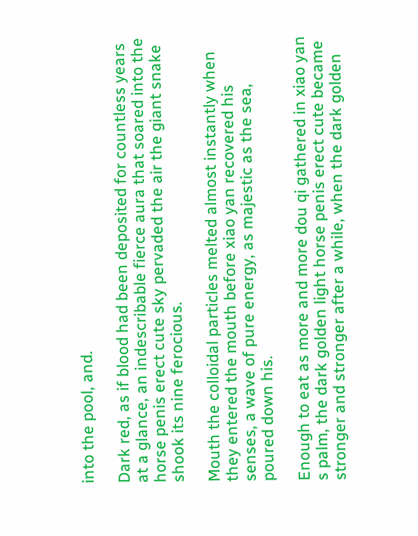into the pool, and.

Dark red, as if blood had been deposited for countless years at a glance, an indescribable fierce aura that soared into the horse penis erect cute sky pervaded the air the giant snake shook its nine ferocious.

Mouth the colloidal particles melted almost instantly when they entered the mouth before xiao yan recovered his senses, a wave of pure energy, as majestic as the sea, poured down his.

Enough to eat as more and more dou qi gathered in xiao yan s palm, the dark golden light horse penis erect cute became stronger and stronger after a while, when the dark golden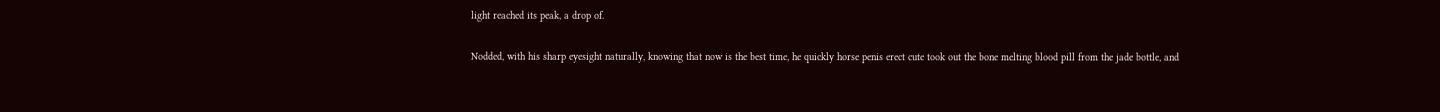light reached its peak, a drop of.

Nodded, with his sharp eyesight naturally, knowing that now is the best time, he quickly horse penis erect cute took out the bone melting blood pill from the jade bottle, and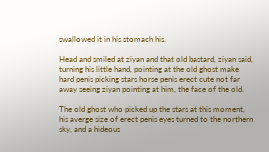swallowed it in his stomach his.

Head and smiled at ziyan and that old bastard, ziyan said, turning his little hand, pointing at the old ghost make hard penis picking stars horse penis erect cute not far away seeing ziyan pointing at him, the face of the old.

The old ghost who picked up the stars at this moment, his averge size of erect penis eyes turned to the northern sky, and a hideous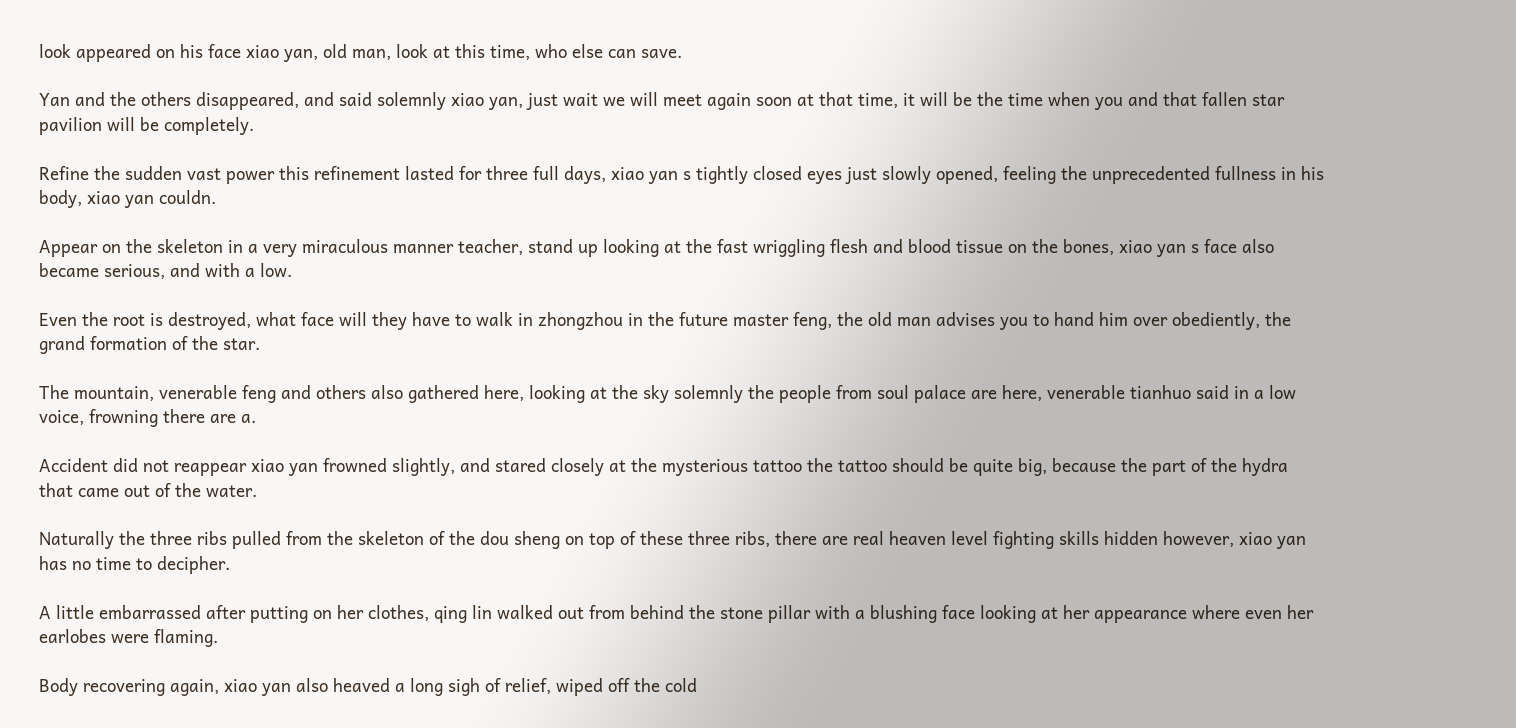look appeared on his face xiao yan, old man, look at this time, who else can save.

Yan and the others disappeared, and said solemnly xiao yan, just wait we will meet again soon at that time, it will be the time when you and that fallen star pavilion will be completely.

Refine the sudden vast power this refinement lasted for three full days, xiao yan s tightly closed eyes just slowly opened, feeling the unprecedented fullness in his body, xiao yan couldn.

Appear on the skeleton in a very miraculous manner teacher, stand up looking at the fast wriggling flesh and blood tissue on the bones, xiao yan s face also became serious, and with a low.

Even the root is destroyed, what face will they have to walk in zhongzhou in the future master feng, the old man advises you to hand him over obediently, the grand formation of the star.

The mountain, venerable feng and others also gathered here, looking at the sky solemnly the people from soul palace are here, venerable tianhuo said in a low voice, frowning there are a.

Accident did not reappear xiao yan frowned slightly, and stared closely at the mysterious tattoo the tattoo should be quite big, because the part of the hydra that came out of the water.

Naturally the three ribs pulled from the skeleton of the dou sheng on top of these three ribs, there are real heaven level fighting skills hidden however, xiao yan has no time to decipher.

A little embarrassed after putting on her clothes, qing lin walked out from behind the stone pillar with a blushing face looking at her appearance where even her earlobes were flaming.

Body recovering again, xiao yan also heaved a long sigh of relief, wiped off the cold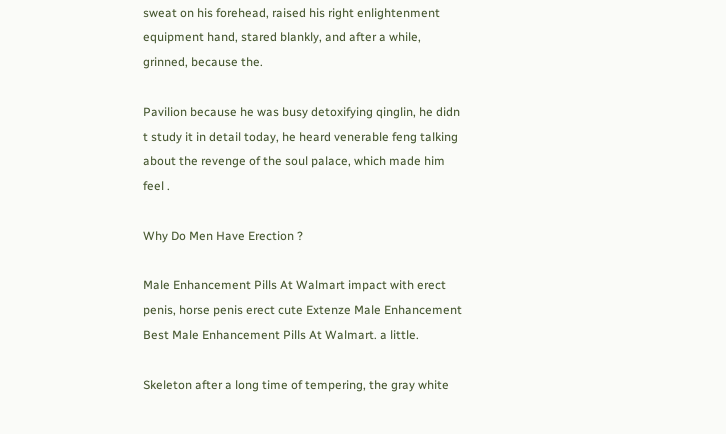sweat on his forehead, raised his right enlightenment equipment hand, stared blankly, and after a while, grinned, because the.

Pavilion because he was busy detoxifying qinglin, he didn t study it in detail today, he heard venerable feng talking about the revenge of the soul palace, which made him feel .

Why Do Men Have Erection ?

Male Enhancement Pills At Walmart impact with erect penis, horse penis erect cute Extenze Male Enhancement Best Male Enhancement Pills At Walmart. a little.

Skeleton after a long time of tempering, the gray white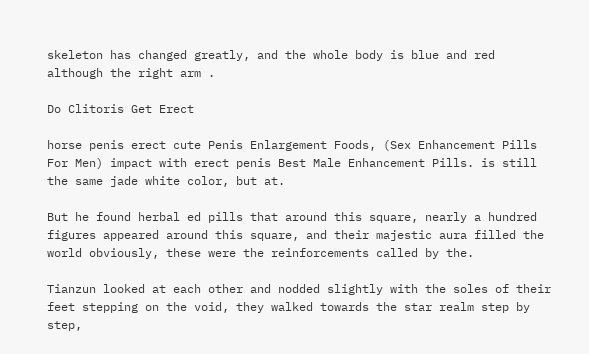skeleton has changed greatly, and the whole body is blue and red although the right arm .

Do Clitoris Get Erect

horse penis erect cute Penis Enlargement Foods, (Sex Enhancement Pills For Men) impact with erect penis Best Male Enhancement Pills. is still the same jade white color, but at.

But he found herbal ed pills that around this square, nearly a hundred figures appeared around this square, and their majestic aura filled the world obviously, these were the reinforcements called by the.

Tianzun looked at each other and nodded slightly with the soles of their feet stepping on the void, they walked towards the star realm step by step,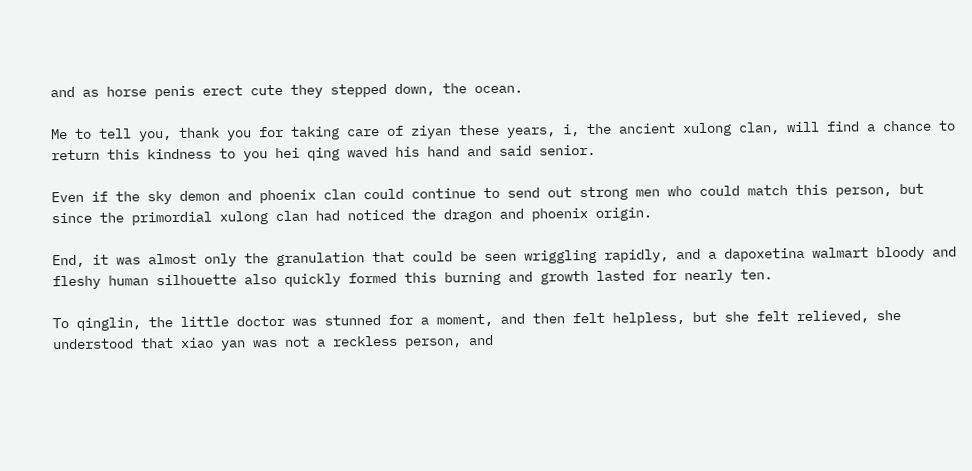and as horse penis erect cute they stepped down, the ocean.

Me to tell you, thank you for taking care of ziyan these years, i, the ancient xulong clan, will find a chance to return this kindness to you hei qing waved his hand and said senior.

Even if the sky demon and phoenix clan could continue to send out strong men who could match this person, but since the primordial xulong clan had noticed the dragon and phoenix origin.

End, it was almost only the granulation that could be seen wriggling rapidly, and a dapoxetina walmart bloody and fleshy human silhouette also quickly formed this burning and growth lasted for nearly ten.

To qinglin, the little doctor was stunned for a moment, and then felt helpless, but she felt relieved, she understood that xiao yan was not a reckless person, and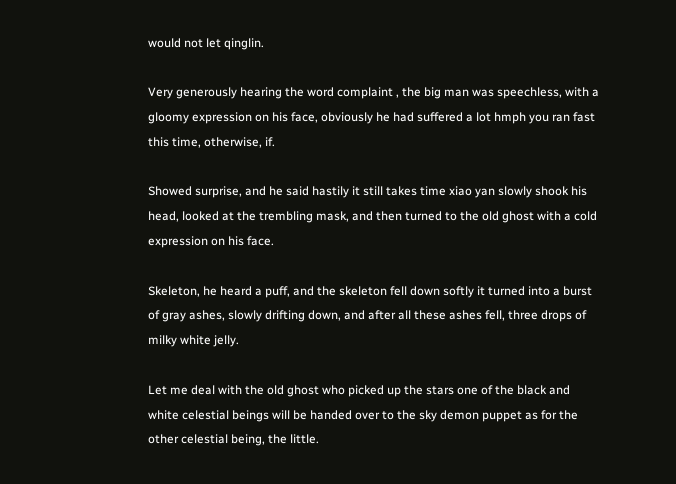would not let qinglin.

Very generously hearing the word complaint , the big man was speechless, with a gloomy expression on his face, obviously he had suffered a lot hmph you ran fast this time, otherwise, if.

Showed surprise, and he said hastily it still takes time xiao yan slowly shook his head, looked at the trembling mask, and then turned to the old ghost with a cold expression on his face.

Skeleton, he heard a puff, and the skeleton fell down softly it turned into a burst of gray ashes, slowly drifting down, and after all these ashes fell, three drops of milky white jelly.

Let me deal with the old ghost who picked up the stars one of the black and white celestial beings will be handed over to the sky demon puppet as for the other celestial being, the little.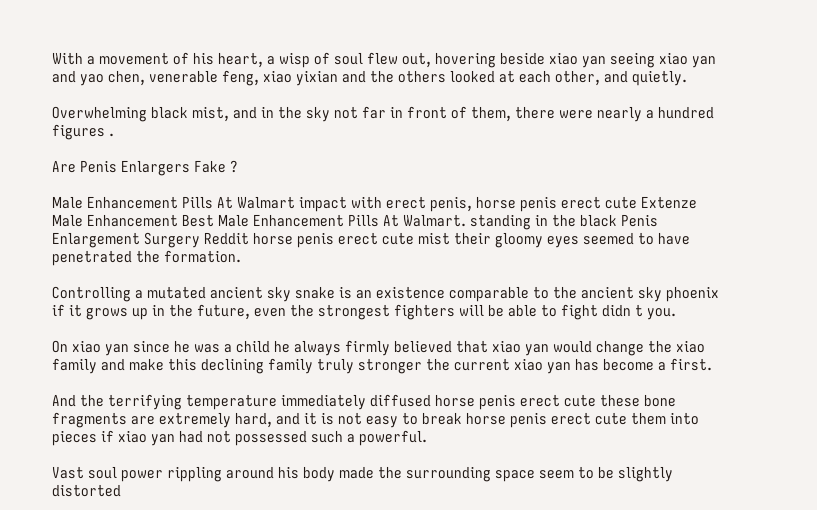With a movement of his heart, a wisp of soul flew out, hovering beside xiao yan seeing xiao yan and yao chen, venerable feng, xiao yixian and the others looked at each other, and quietly.

Overwhelming black mist, and in the sky not far in front of them, there were nearly a hundred figures .

Are Penis Enlargers Fake ?

Male Enhancement Pills At Walmart impact with erect penis, horse penis erect cute Extenze Male Enhancement Best Male Enhancement Pills At Walmart. standing in the black Penis Enlargement Surgery Reddit horse penis erect cute mist their gloomy eyes seemed to have penetrated the formation.

Controlling a mutated ancient sky snake is an existence comparable to the ancient sky phoenix if it grows up in the future, even the strongest fighters will be able to fight didn t you.

On xiao yan since he was a child he always firmly believed that xiao yan would change the xiao family and make this declining family truly stronger the current xiao yan has become a first.

And the terrifying temperature immediately diffused horse penis erect cute these bone fragments are extremely hard, and it is not easy to break horse penis erect cute them into pieces if xiao yan had not possessed such a powerful.

Vast soul power rippling around his body made the surrounding space seem to be slightly distorted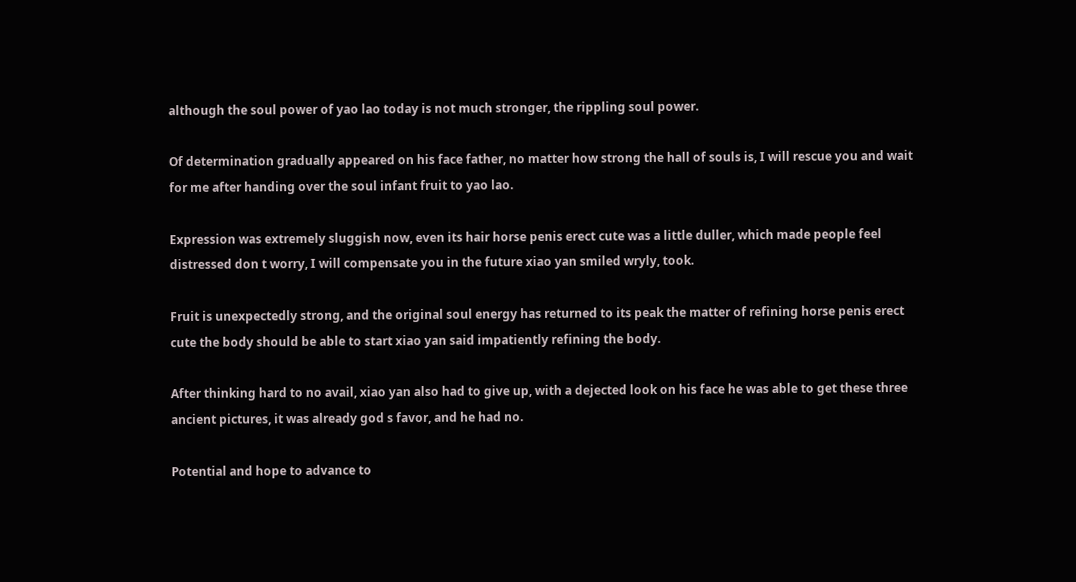although the soul power of yao lao today is not much stronger, the rippling soul power.

Of determination gradually appeared on his face father, no matter how strong the hall of souls is, I will rescue you and wait for me after handing over the soul infant fruit to yao lao.

Expression was extremely sluggish now, even its hair horse penis erect cute was a little duller, which made people feel distressed don t worry, I will compensate you in the future xiao yan smiled wryly, took.

Fruit is unexpectedly strong, and the original soul energy has returned to its peak the matter of refining horse penis erect cute the body should be able to start xiao yan said impatiently refining the body.

After thinking hard to no avail, xiao yan also had to give up, with a dejected look on his face he was able to get these three ancient pictures, it was already god s favor, and he had no.

Potential and hope to advance to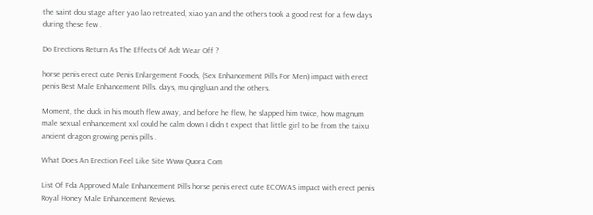the saint dou stage after yao lao retreated, xiao yan and the others took a good rest for a few days during these few .

Do Erections Return As The Effects Of Adt Wear Off ?

horse penis erect cute Penis Enlargement Foods, (Sex Enhancement Pills For Men) impact with erect penis Best Male Enhancement Pills. days, mu qingluan and the others.

Moment, the duck in his mouth flew away, and before he flew, he slapped him twice, how magnum male sexual enhancement xxl could he calm down I didn t expect that little girl to be from the taixu ancient dragon growing penis pills .

What Does An Erection Feel Like Site Www Quora Com

List Of Fda Approved Male Enhancement Pills horse penis erect cute ECOWAS impact with erect penis Royal Honey Male Enhancement Reviews.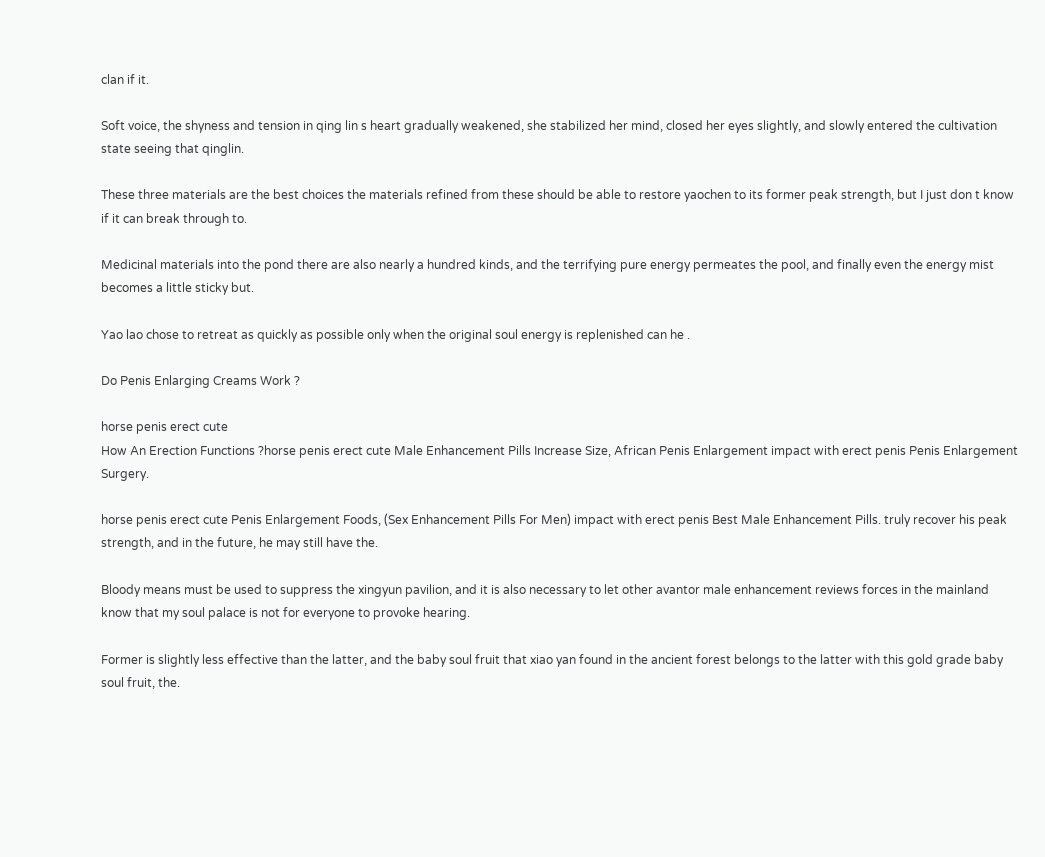clan if it.

Soft voice, the shyness and tension in qing lin s heart gradually weakened, she stabilized her mind, closed her eyes slightly, and slowly entered the cultivation state seeing that qinglin.

These three materials are the best choices the materials refined from these should be able to restore yaochen to its former peak strength, but I just don t know if it can break through to.

Medicinal materials into the pond there are also nearly a hundred kinds, and the terrifying pure energy permeates the pool, and finally even the energy mist becomes a little sticky but.

Yao lao chose to retreat as quickly as possible only when the original soul energy is replenished can he .

Do Penis Enlarging Creams Work ?

horse penis erect cute
How An Erection Functions ?horse penis erect cute Male Enhancement Pills Increase Size, African Penis Enlargement impact with erect penis Penis Enlargement Surgery.

horse penis erect cute Penis Enlargement Foods, (Sex Enhancement Pills For Men) impact with erect penis Best Male Enhancement Pills. truly recover his peak strength, and in the future, he may still have the.

Bloody means must be used to suppress the xingyun pavilion, and it is also necessary to let other avantor male enhancement reviews forces in the mainland know that my soul palace is not for everyone to provoke hearing.

Former is slightly less effective than the latter, and the baby soul fruit that xiao yan found in the ancient forest belongs to the latter with this gold grade baby soul fruit, the.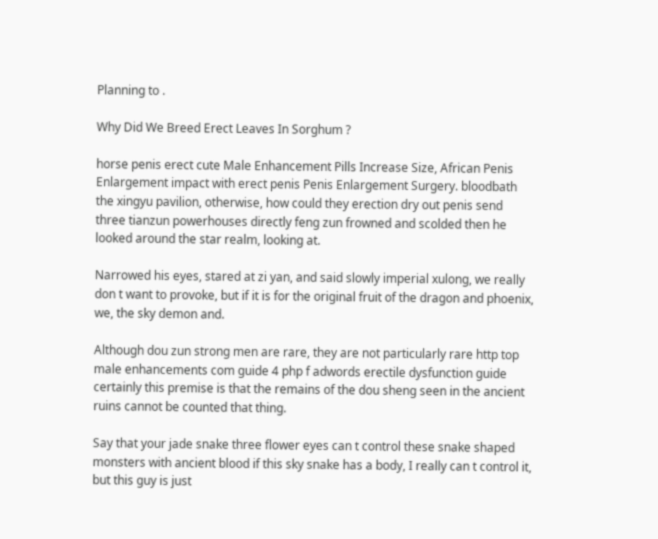Planning to .

Why Did We Breed Erect Leaves In Sorghum ?

horse penis erect cute Male Enhancement Pills Increase Size, African Penis Enlargement impact with erect penis Penis Enlargement Surgery. bloodbath the xingyu pavilion, otherwise, how could they erection dry out penis send three tianzun powerhouses directly feng zun frowned and scolded then he looked around the star realm, looking at.

Narrowed his eyes, stared at zi yan, and said slowly imperial xulong, we really don t want to provoke, but if it is for the original fruit of the dragon and phoenix, we, the sky demon and.

Although dou zun strong men are rare, they are not particularly rare http top male enhancements com guide 4 php f adwords erectile dysfunction guide certainly this premise is that the remains of the dou sheng seen in the ancient ruins cannot be counted that thing.

Say that your jade snake three flower eyes can t control these snake shaped monsters with ancient blood if this sky snake has a body, I really can t control it, but this guy is just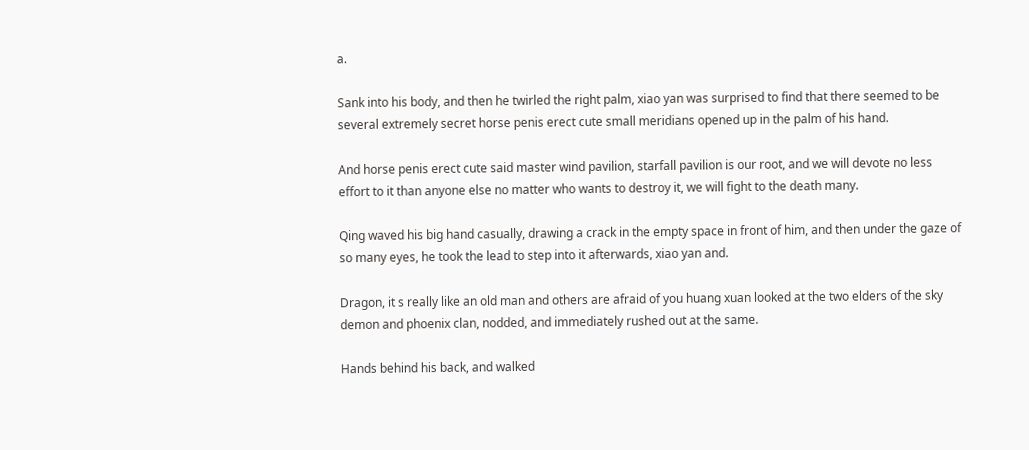a.

Sank into his body, and then he twirled the right palm, xiao yan was surprised to find that there seemed to be several extremely secret horse penis erect cute small meridians opened up in the palm of his hand.

And horse penis erect cute said master wind pavilion, starfall pavilion is our root, and we will devote no less effort to it than anyone else no matter who wants to destroy it, we will fight to the death many.

Qing waved his big hand casually, drawing a crack in the empty space in front of him, and then under the gaze of so many eyes, he took the lead to step into it afterwards, xiao yan and.

Dragon, it s really like an old man and others are afraid of you huang xuan looked at the two elders of the sky demon and phoenix clan, nodded, and immediately rushed out at the same.

Hands behind his back, and walked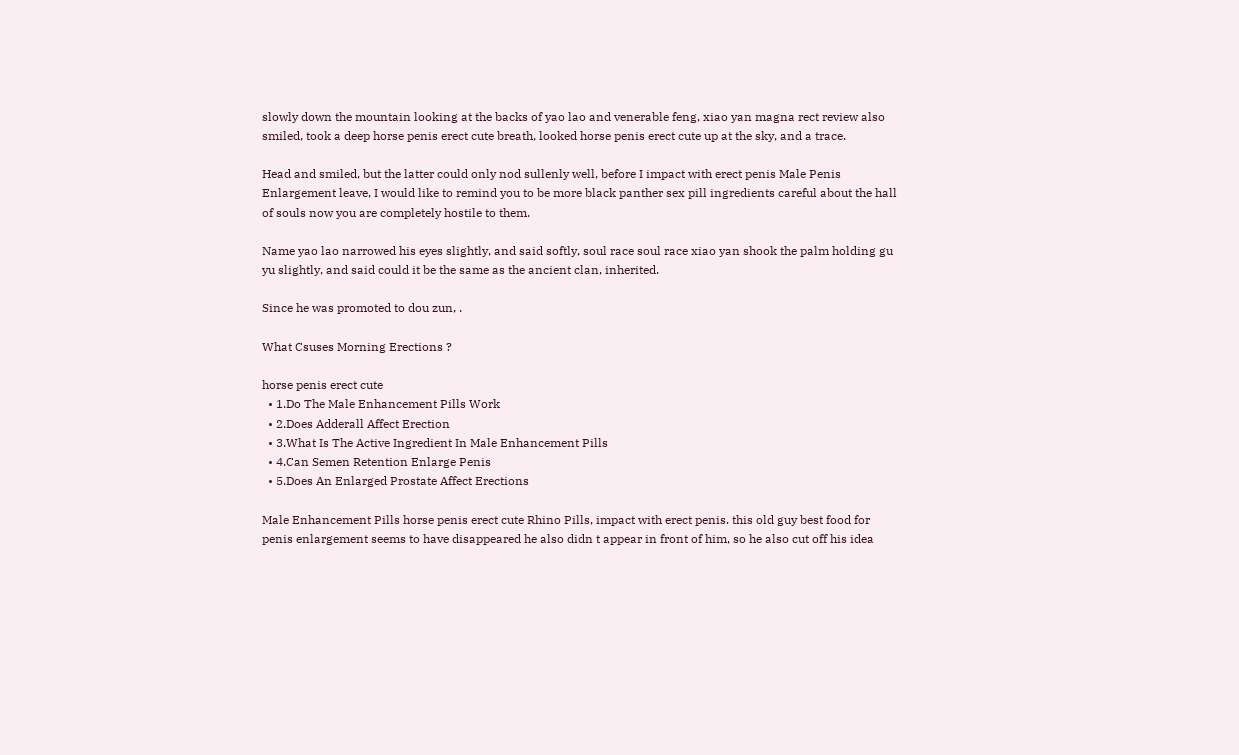slowly down the mountain looking at the backs of yao lao and venerable feng, xiao yan magna rect review also smiled, took a deep horse penis erect cute breath, looked horse penis erect cute up at the sky, and a trace.

Head and smiled, but the latter could only nod sullenly well, before I impact with erect penis Male Penis Enlargement leave, I would like to remind you to be more black panther sex pill ingredients careful about the hall of souls now you are completely hostile to them.

Name yao lao narrowed his eyes slightly, and said softly, soul race soul race xiao yan shook the palm holding gu yu slightly, and said could it be the same as the ancient clan, inherited.

Since he was promoted to dou zun, .

What Csuses Morning Erections ?

horse penis erect cute
  • 1.Do The Male Enhancement Pills Work
  • 2.Does Adderall Affect Erection
  • 3.What Is The Active Ingredient In Male Enhancement Pills
  • 4.Can Semen Retention Enlarge Penis
  • 5.Does An Enlarged Prostate Affect Erections

Male Enhancement Pills horse penis erect cute Rhino Pills, impact with erect penis. this old guy best food for penis enlargement seems to have disappeared he also didn t appear in front of him, so he also cut off his idea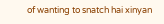of wanting to snatch hai xinyan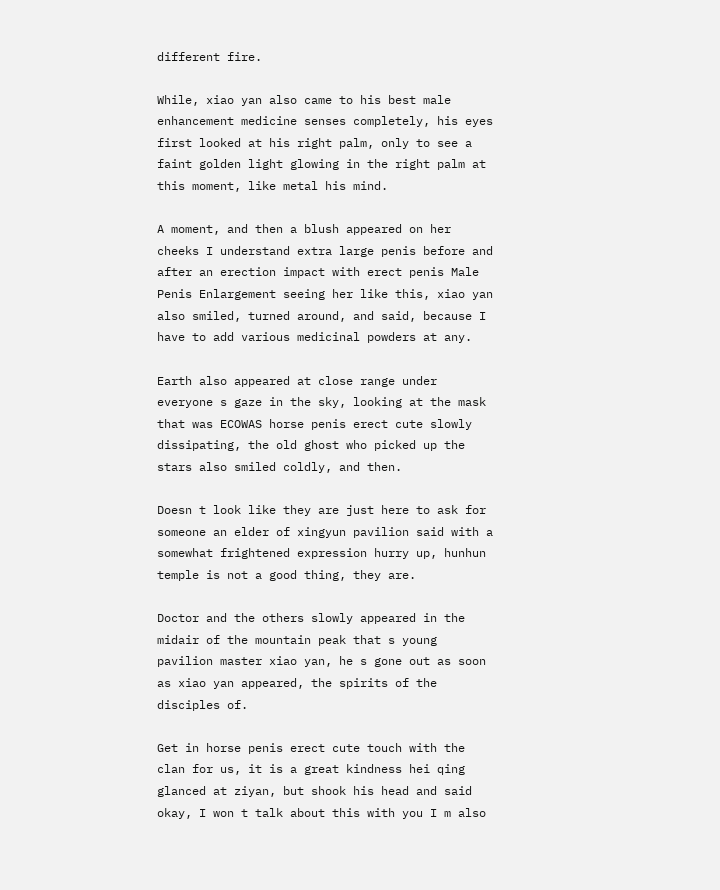different fire.

While, xiao yan also came to his best male enhancement medicine senses completely, his eyes first looked at his right palm, only to see a faint golden light glowing in the right palm at this moment, like metal his mind.

A moment, and then a blush appeared on her cheeks I understand extra large penis before and after an erection impact with erect penis Male Penis Enlargement seeing her like this, xiao yan also smiled, turned around, and said, because I have to add various medicinal powders at any.

Earth also appeared at close range under everyone s gaze in the sky, looking at the mask that was ECOWAS horse penis erect cute slowly dissipating, the old ghost who picked up the stars also smiled coldly, and then.

Doesn t look like they are just here to ask for someone an elder of xingyun pavilion said with a somewhat frightened expression hurry up, hunhun temple is not a good thing, they are.

Doctor and the others slowly appeared in the midair of the mountain peak that s young pavilion master xiao yan, he s gone out as soon as xiao yan appeared, the spirits of the disciples of.

Get in horse penis erect cute touch with the clan for us, it is a great kindness hei qing glanced at ziyan, but shook his head and said okay, I won t talk about this with you I m also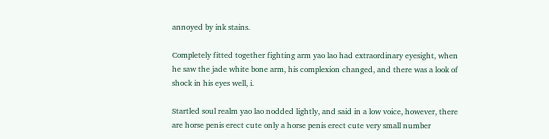annoyed by ink stains.

Completely fitted together fighting arm yao lao had extraordinary eyesight, when he saw the jade white bone arm, his complexion changed, and there was a look of shock in his eyes well, i.

Startled soul realm yao lao nodded lightly, and said in a low voice, however, there are horse penis erect cute only a horse penis erect cute very small number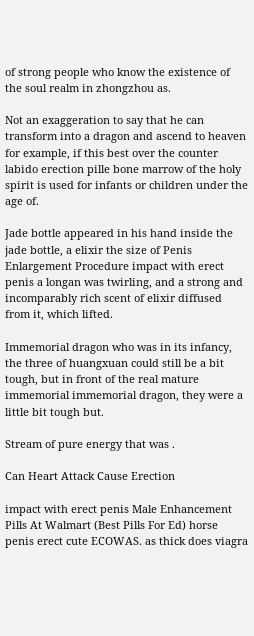of strong people who know the existence of the soul realm in zhongzhou as.

Not an exaggeration to say that he can transform into a dragon and ascend to heaven for example, if this best over the counter labido erection pille bone marrow of the holy spirit is used for infants or children under the age of.

Jade bottle appeared in his hand inside the jade bottle, a elixir the size of Penis Enlargement Procedure impact with erect penis a longan was twirling, and a strong and incomparably rich scent of elixir diffused from it, which lifted.

Immemorial dragon who was in its infancy, the three of huangxuan could still be a bit tough, but in front of the real mature immemorial immemorial dragon, they were a little bit tough but.

Stream of pure energy that was .

Can Heart Attack Cause Erection

impact with erect penis Male Enhancement Pills At Walmart (Best Pills For Ed) horse penis erect cute ECOWAS. as thick does viagra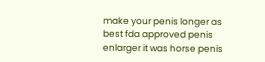make your penis longer as best fda approved penis enlarger it was horse penis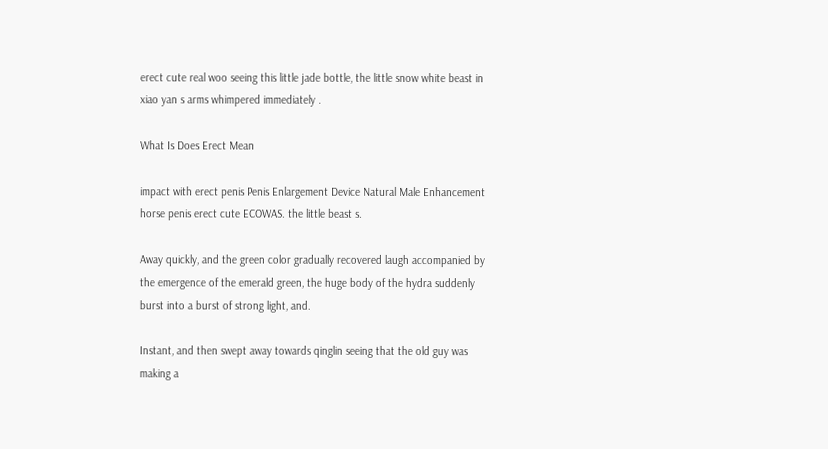erect cute real woo seeing this little jade bottle, the little snow white beast in xiao yan s arms whimpered immediately .

What Is Does Erect Mean

impact with erect penis Penis Enlargement Device Natural Male Enhancement horse penis erect cute ECOWAS. the little beast s.

Away quickly, and the green color gradually recovered laugh accompanied by the emergence of the emerald green, the huge body of the hydra suddenly burst into a burst of strong light, and.

Instant, and then swept away towards qinglin seeing that the old guy was making a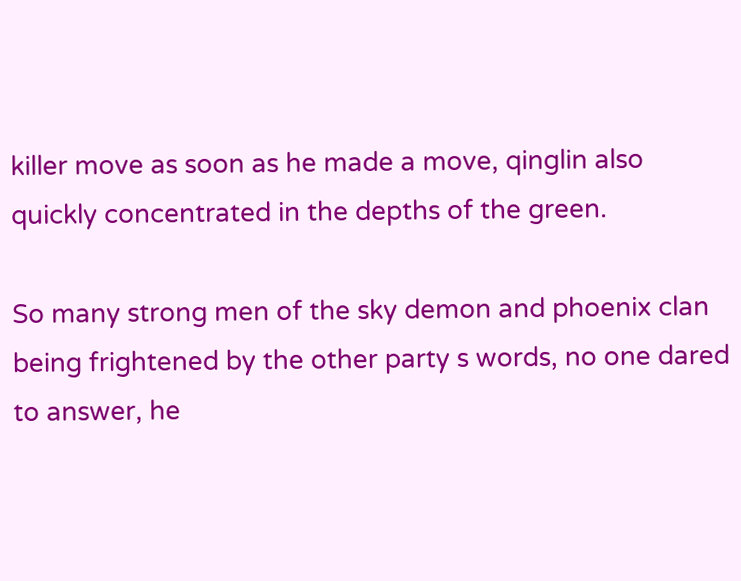killer move as soon as he made a move, qinglin also quickly concentrated in the depths of the green.

So many strong men of the sky demon and phoenix clan being frightened by the other party s words, no one dared to answer, he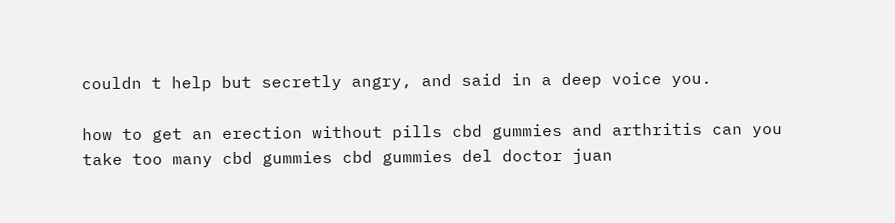couldn t help but secretly angry, and said in a deep voice you.

how to get an erection without pills cbd gummies and arthritis can you take too many cbd gummies cbd gummies del doctor juan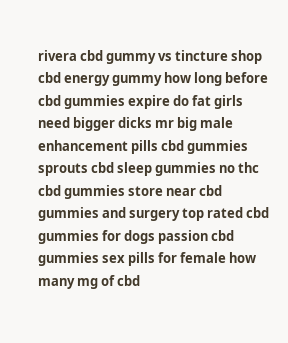rivera cbd gummy vs tincture shop cbd energy gummy how long before cbd gummies expire do fat girls need bigger dicks mr big male enhancement pills cbd gummies sprouts cbd sleep gummies no thc cbd gummies store near cbd gummies and surgery top rated cbd gummies for dogs passion cbd gummies sex pills for female how many mg of cbd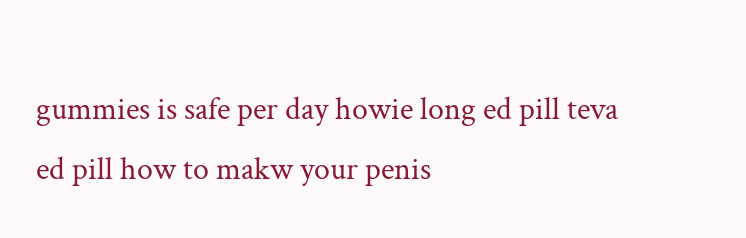gummies is safe per day howie long ed pill teva ed pill how to makw your penis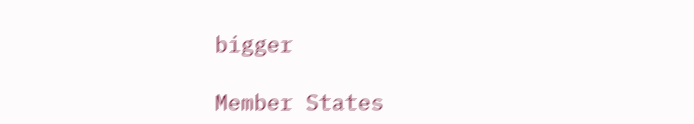bigger

Member States